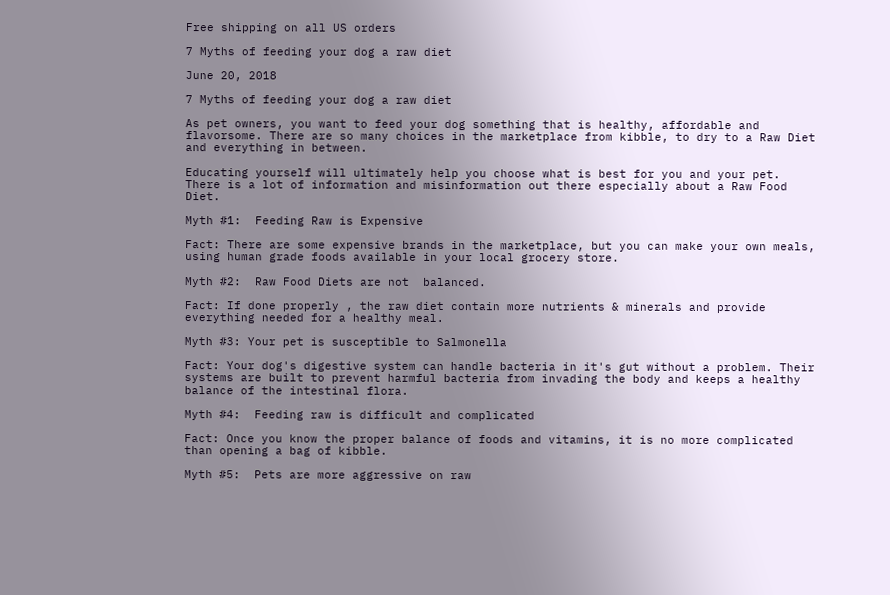Free shipping on all US orders

7 Myths of feeding your dog a raw diet

June 20, 2018

7 Myths of feeding your dog a raw diet

As pet owners, you want to feed your dog something that is healthy, affordable and flavorsome. There are so many choices in the marketplace from kibble, to dry to a Raw Diet and everything in between.

Educating yourself will ultimately help you choose what is best for you and your pet. There is a lot of information and misinformation out there especially about a Raw Food Diet.

Myth #1:  Feeding Raw is Expensive

Fact: There are some expensive brands in the marketplace, but you can make your own meals, using human grade foods available in your local grocery store.

Myth #2:  Raw Food Diets are not  balanced.

Fact: If done properly , the raw diet contain more nutrients & minerals and provide everything needed for a healthy meal.

Myth #3: Your pet is susceptible to Salmonella

Fact: Your dog's digestive system can handle bacteria in it's gut without a problem. Their systems are built to prevent harmful bacteria from invading the body and keeps a healthy balance of the intestinal flora.

Myth #4:  Feeding raw is difficult and complicated

Fact: Once you know the proper balance of foods and vitamins, it is no more complicated than opening a bag of kibble.

Myth #5:  Pets are more aggressive on raw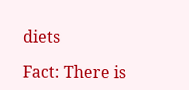diets

Fact: There is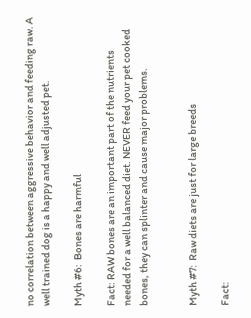no correlation between aggressive behavior and feeding raw. A well trained dog is a happy and well adjusted pet.

Myth #6:  Bones are harmful

Fact: RAW bones are an important part of the nutrients needed for a well balanced diet. NEVER feed your pet cooked bones, they can splinter and cause major problems.


Myth #7:  Raw diets are just for large breeds

Fact: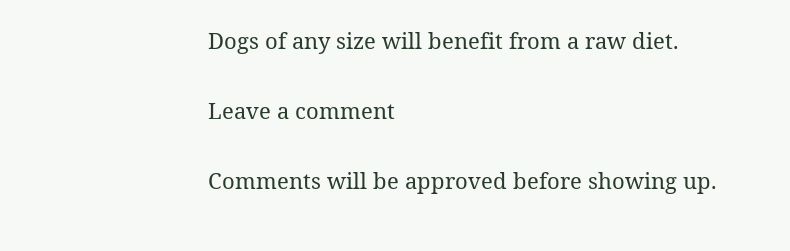Dogs of any size will benefit from a raw diet.

Leave a comment

Comments will be approved before showing up.